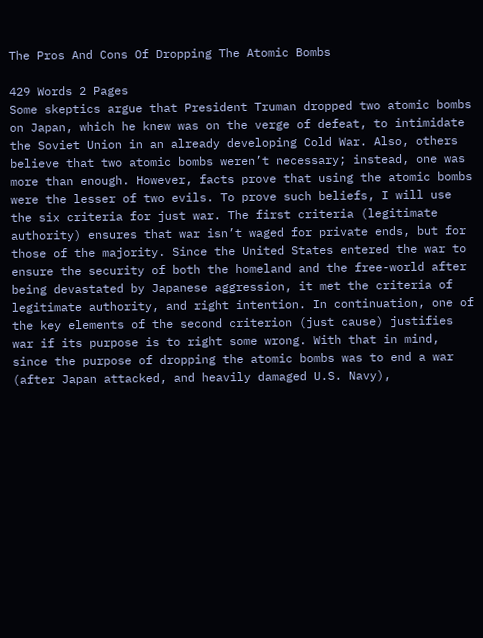The Pros And Cons Of Dropping The Atomic Bombs

429 Words 2 Pages
Some skeptics argue that President Truman dropped two atomic bombs on Japan, which he knew was on the verge of defeat, to intimidate the Soviet Union in an already developing Cold War. Also, others believe that two atomic bombs weren’t necessary; instead, one was more than enough. However, facts prove that using the atomic bombs were the lesser of two evils. To prove such beliefs, I will use the six criteria for just war. The first criteria (legitimate authority) ensures that war isn’t waged for private ends, but for those of the majority. Since the United States entered the war to ensure the security of both the homeland and the free-world after being devastated by Japanese aggression, it met the criteria of legitimate authority, and right intention. In continuation, one of the key elements of the second criterion (just cause) justifies war if its purpose is to right some wrong. With that in mind, since the purpose of dropping the atomic bombs was to end a war (after Japan attacked, and heavily damaged U.S. Navy),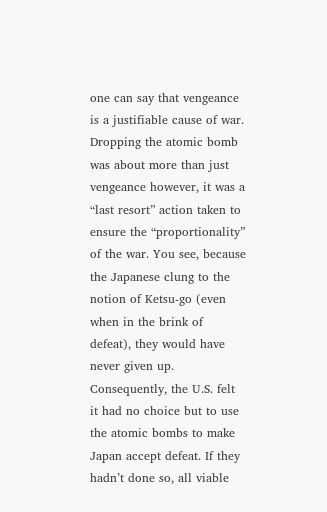one can say that vengeance is a justifiable cause of war. Dropping the atomic bomb was about more than just vengeance however, it was a “last resort” action taken to ensure the “proportionality” of the war. You see, because the Japanese clung to the notion of Ketsu-go (even when in the brink of defeat), they would have never given up. Consequently, the U.S. felt it had no choice but to use the atomic bombs to make Japan accept defeat. If they hadn’t done so, all viable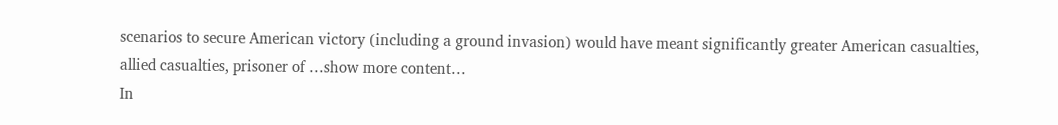scenarios to secure American victory (including a ground invasion) would have meant significantly greater American casualties, allied casualties, prisoner of …show more content…
In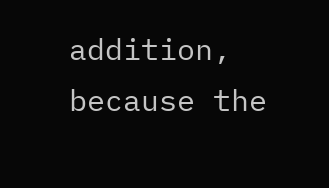addition, because the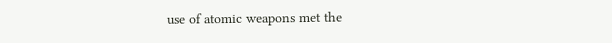use of atomic weapons met the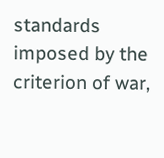standards imposed by the criterion of war,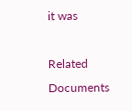it was

Related Documents